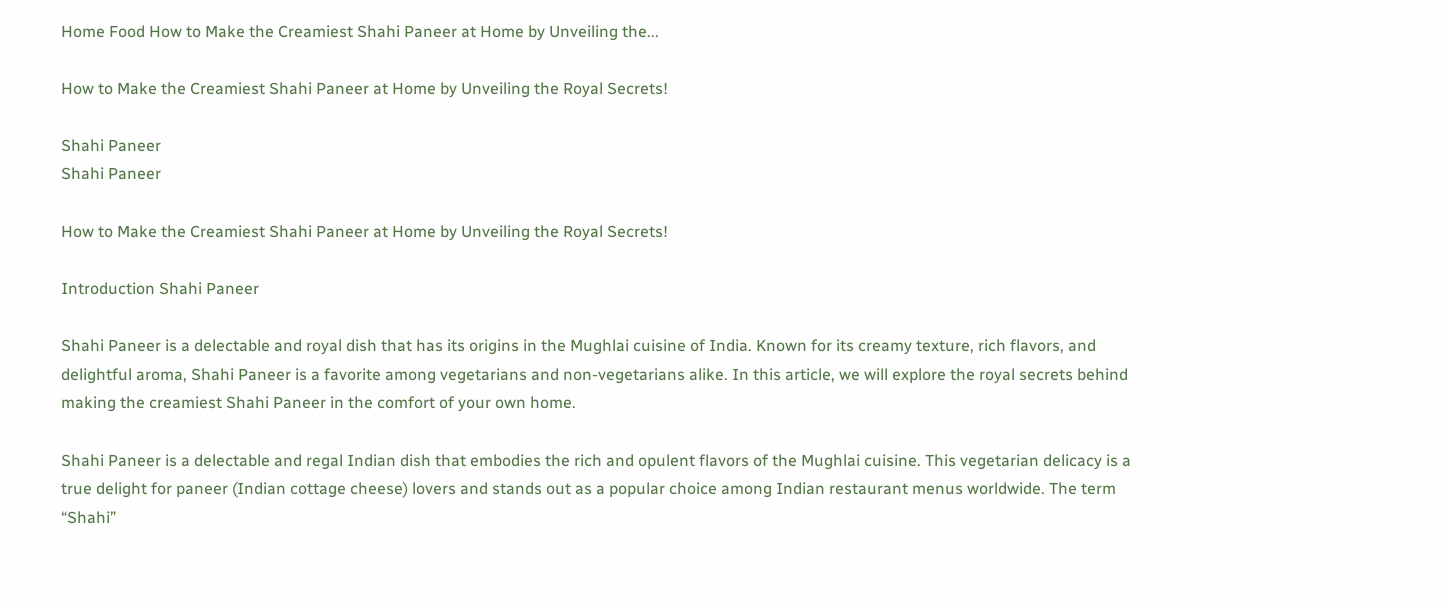Home Food How to Make the Creamiest Shahi Paneer at Home by Unveiling the...

How to Make the Creamiest Shahi Paneer at Home by Unveiling the Royal Secrets!

Shahi Paneer
Shahi Paneer

How to Make the Creamiest Shahi Paneer at Home by Unveiling the Royal Secrets!

Introduction Shahi Paneer

Shahi Paneer is a delectable and royal dish that has its origins in the Mughlai cuisine of India. Known for its creamy texture, rich flavors, and delightful aroma, Shahi Paneer is a favorite among vegetarians and non-vegetarians alike. In this article, we will explore the royal secrets behind making the creamiest Shahi Paneer in the comfort of your own home.

Shahi Paneer is a delectable and regal Indian dish that embodies the rich and opulent flavors of the Mughlai cuisine. This vegetarian delicacy is a true delight for paneer (Indian cottage cheese) lovers and stands out as a popular choice among Indian restaurant menus worldwide. The term “Shahi”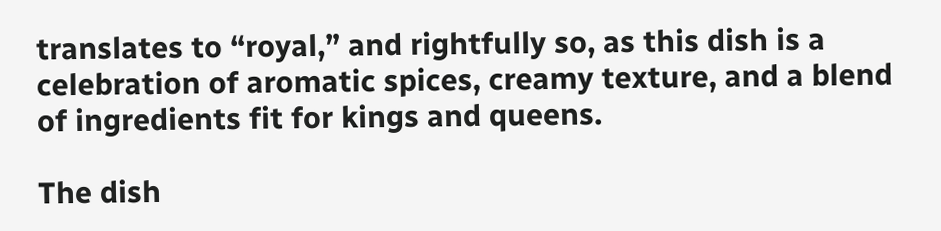translates to “royal,” and rightfully so, as this dish is a celebration of aromatic spices, creamy texture, and a blend of ingredients fit for kings and queens.

The dish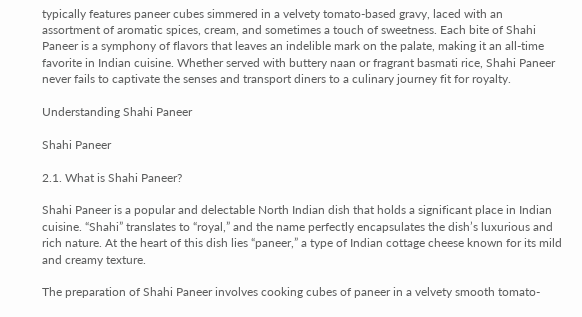typically features paneer cubes simmered in a velvety tomato-based gravy, laced with an assortment of aromatic spices, cream, and sometimes a touch of sweetness. Each bite of Shahi Paneer is a symphony of flavors that leaves an indelible mark on the palate, making it an all-time favorite in Indian cuisine. Whether served with buttery naan or fragrant basmati rice, Shahi Paneer never fails to captivate the senses and transport diners to a culinary journey fit for royalty.

Understanding Shahi Paneer

Shahi Paneer

2.1. What is Shahi Paneer?

Shahi Paneer is a popular and delectable North Indian dish that holds a significant place in Indian cuisine. “Shahi” translates to “royal,” and the name perfectly encapsulates the dish’s luxurious and rich nature. At the heart of this dish lies “paneer,” a type of Indian cottage cheese known for its mild and creamy texture.

The preparation of Shahi Paneer involves cooking cubes of paneer in a velvety smooth tomato-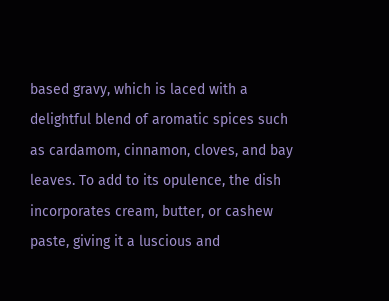based gravy, which is laced with a delightful blend of aromatic spices such as cardamom, cinnamon, cloves, and bay leaves. To add to its opulence, the dish incorporates cream, butter, or cashew paste, giving it a luscious and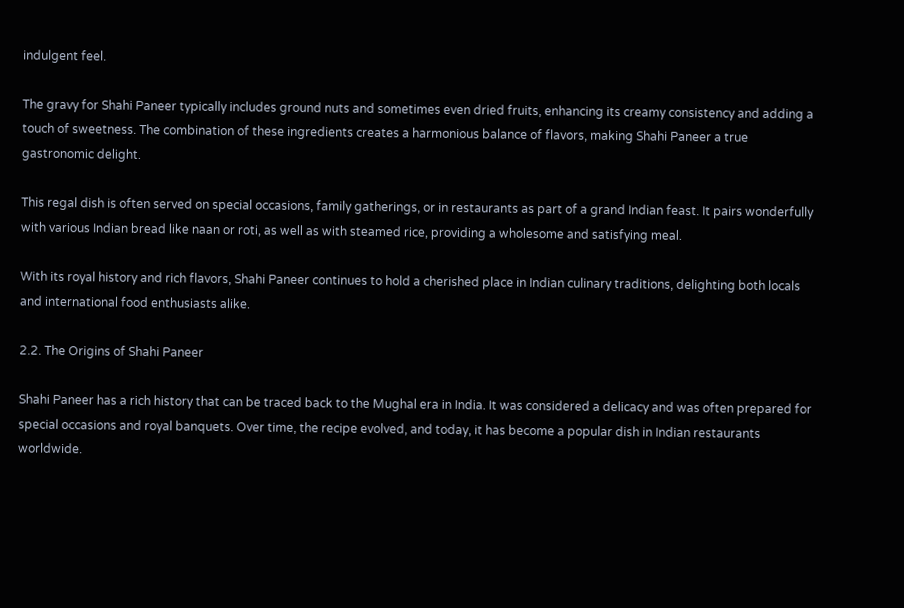indulgent feel.

The gravy for Shahi Paneer typically includes ground nuts and sometimes even dried fruits, enhancing its creamy consistency and adding a touch of sweetness. The combination of these ingredients creates a harmonious balance of flavors, making Shahi Paneer a true gastronomic delight.

This regal dish is often served on special occasions, family gatherings, or in restaurants as part of a grand Indian feast. It pairs wonderfully with various Indian bread like naan or roti, as well as with steamed rice, providing a wholesome and satisfying meal.

With its royal history and rich flavors, Shahi Paneer continues to hold a cherished place in Indian culinary traditions, delighting both locals and international food enthusiasts alike.

2.2. The Origins of Shahi Paneer

Shahi Paneer has a rich history that can be traced back to the Mughal era in India. It was considered a delicacy and was often prepared for special occasions and royal banquets. Over time, the recipe evolved, and today, it has become a popular dish in Indian restaurants worldwide.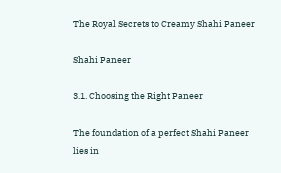The Royal Secrets to Creamy Shahi Paneer

Shahi Paneer

3.1. Choosing the Right Paneer

The foundation of a perfect Shahi Paneer lies in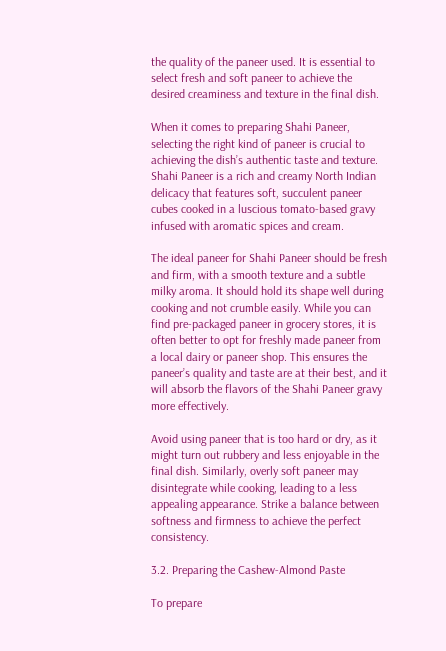the quality of the paneer used. It is essential to select fresh and soft paneer to achieve the desired creaminess and texture in the final dish.

When it comes to preparing Shahi Paneer, selecting the right kind of paneer is crucial to achieving the dish’s authentic taste and texture. Shahi Paneer is a rich and creamy North Indian delicacy that features soft, succulent paneer cubes cooked in a luscious tomato-based gravy infused with aromatic spices and cream.

The ideal paneer for Shahi Paneer should be fresh and firm, with a smooth texture and a subtle milky aroma. It should hold its shape well during cooking and not crumble easily. While you can find pre-packaged paneer in grocery stores, it is often better to opt for freshly made paneer from a local dairy or paneer shop. This ensures the paneer’s quality and taste are at their best, and it will absorb the flavors of the Shahi Paneer gravy more effectively.

Avoid using paneer that is too hard or dry, as it might turn out rubbery and less enjoyable in the final dish. Similarly, overly soft paneer may disintegrate while cooking, leading to a less appealing appearance. Strike a balance between softness and firmness to achieve the perfect consistency.

3.2. Preparing the Cashew-Almond Paste

To prepare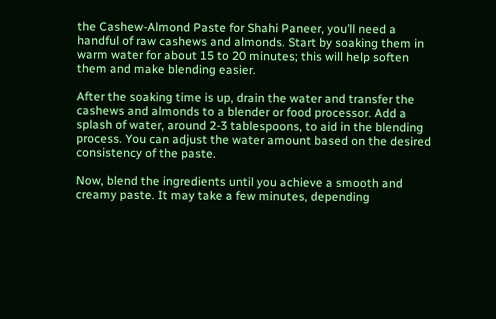the Cashew-Almond Paste for Shahi Paneer, you’ll need a handful of raw cashews and almonds. Start by soaking them in warm water for about 15 to 20 minutes; this will help soften them and make blending easier.

After the soaking time is up, drain the water and transfer the cashews and almonds to a blender or food processor. Add a splash of water, around 2-3 tablespoons, to aid in the blending process. You can adjust the water amount based on the desired consistency of the paste.

Now, blend the ingredients until you achieve a smooth and creamy paste. It may take a few minutes, depending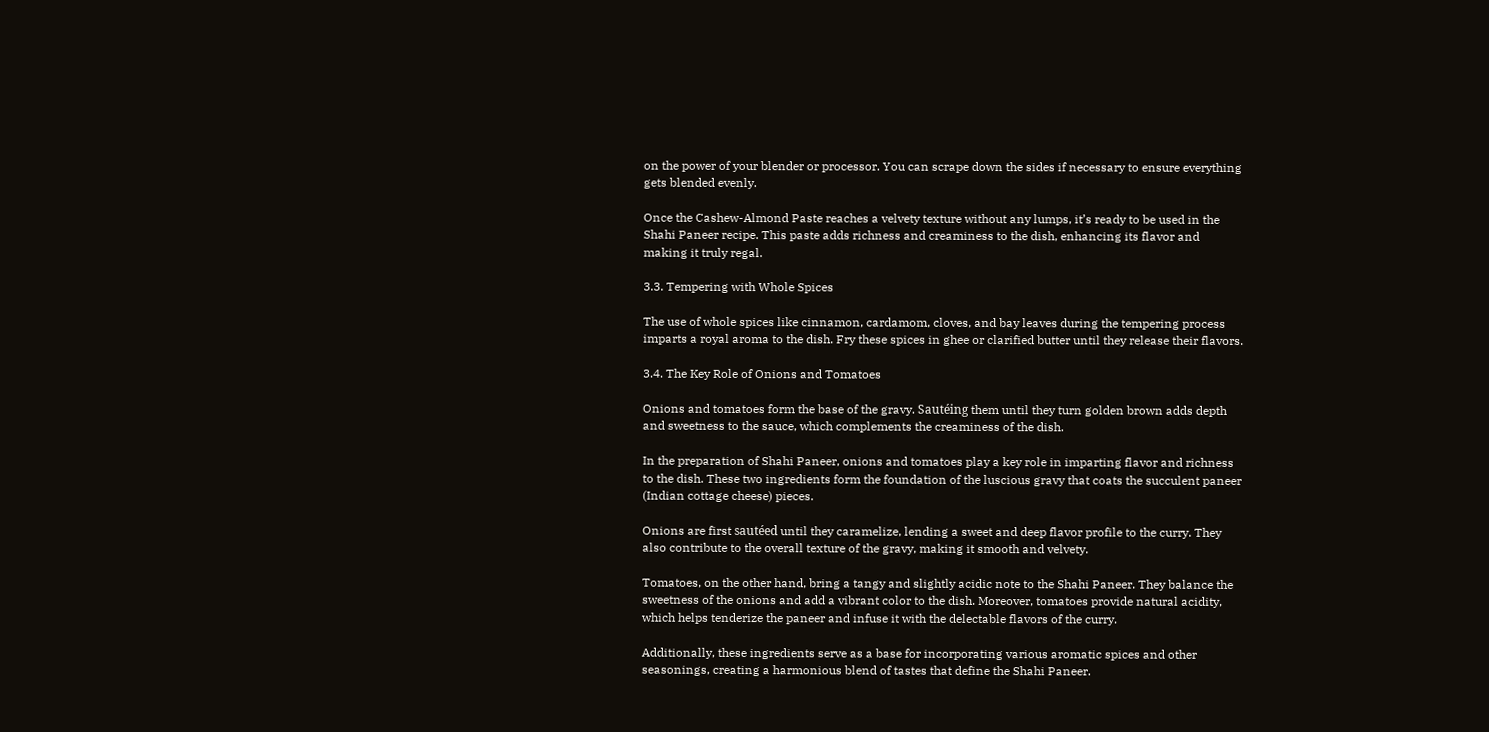on the power of your blender or processor. You can scrape down the sides if necessary to ensure everything gets blended evenly.

Once the Cashew-Almond Paste reaches a velvety texture without any lumps, it’s ready to be used in the Shahi Paneer recipe. This paste adds richness and creaminess to the dish, enhancing its flavor and making it truly regal.

3.3. Tempering with Whole Spices

The use of whole spices like cinnamon, cardamom, cloves, and bay leaves during the tempering process imparts a royal aroma to the dish. Fry these spices in ghee or clarified butter until they release their flavors.

3.4. The Key Role of Onions and Tomatoes

Onions and tomatoes form the base of the gravy. Sautéing them until they turn golden brown adds depth and sweetness to the sauce, which complements the creaminess of the dish.

In the preparation of Shahi Paneer, onions and tomatoes play a key role in imparting flavor and richness to the dish. These two ingredients form the foundation of the luscious gravy that coats the succulent paneer (Indian cottage cheese) pieces.

Onions are first sautéed until they caramelize, lending a sweet and deep flavor profile to the curry. They also contribute to the overall texture of the gravy, making it smooth and velvety.

Tomatoes, on the other hand, bring a tangy and slightly acidic note to the Shahi Paneer. They balance the sweetness of the onions and add a vibrant color to the dish. Moreover, tomatoes provide natural acidity, which helps tenderize the paneer and infuse it with the delectable flavors of the curry.

Additionally, these ingredients serve as a base for incorporating various aromatic spices and other seasonings, creating a harmonious blend of tastes that define the Shahi Paneer.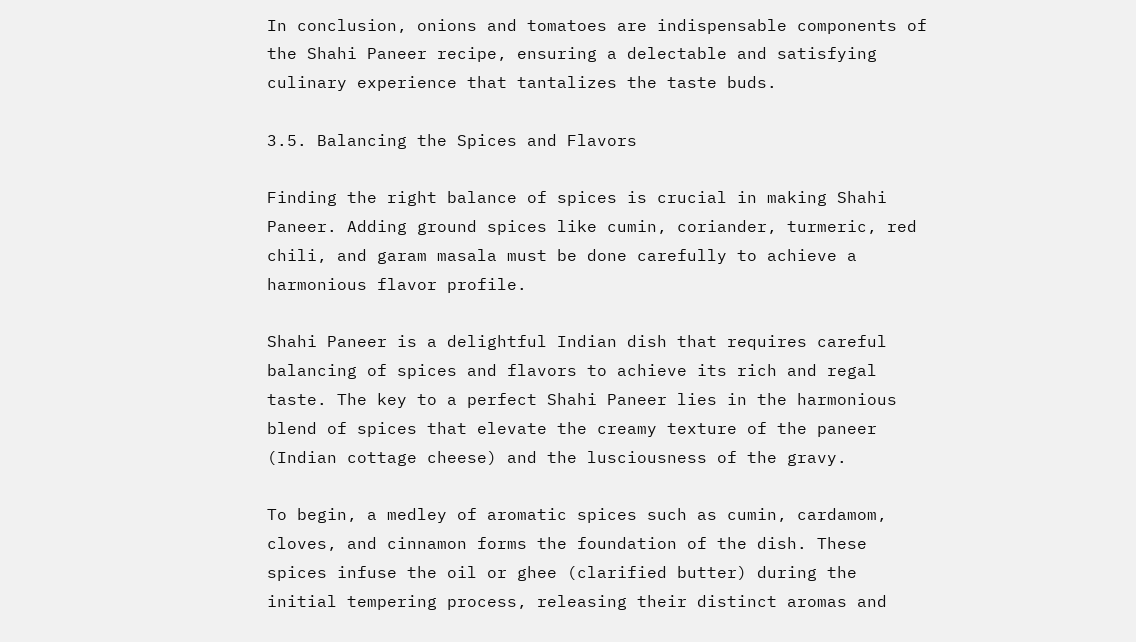In conclusion, onions and tomatoes are indispensable components of the Shahi Paneer recipe, ensuring a delectable and satisfying culinary experience that tantalizes the taste buds.

3.5. Balancing the Spices and Flavors

Finding the right balance of spices is crucial in making Shahi Paneer. Adding ground spices like cumin, coriander, turmeric, red chili, and garam masala must be done carefully to achieve a harmonious flavor profile.

Shahi Paneer is a delightful Indian dish that requires careful balancing of spices and flavors to achieve its rich and regal taste. The key to a perfect Shahi Paneer lies in the harmonious blend of spices that elevate the creamy texture of the paneer (Indian cottage cheese) and the lusciousness of the gravy.

To begin, a medley of aromatic spices such as cumin, cardamom, cloves, and cinnamon forms the foundation of the dish. These spices infuse the oil or ghee (clarified butter) during the initial tempering process, releasing their distinct aromas and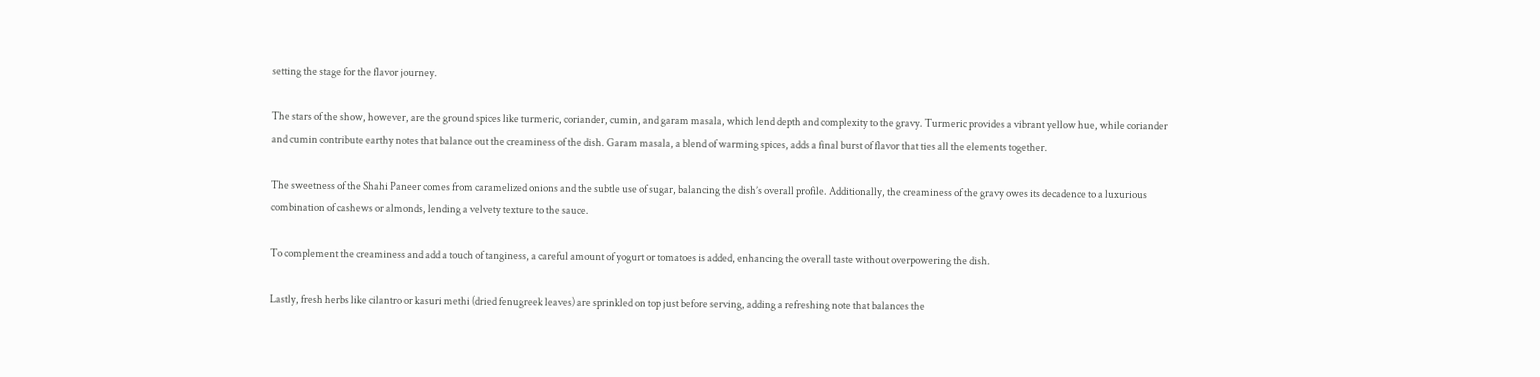setting the stage for the flavor journey.

The stars of the show, however, are the ground spices like turmeric, coriander, cumin, and garam masala, which lend depth and complexity to the gravy. Turmeric provides a vibrant yellow hue, while coriander and cumin contribute earthy notes that balance out the creaminess of the dish. Garam masala, a blend of warming spices, adds a final burst of flavor that ties all the elements together.

The sweetness of the Shahi Paneer comes from caramelized onions and the subtle use of sugar, balancing the dish’s overall profile. Additionally, the creaminess of the gravy owes its decadence to a luxurious combination of cashews or almonds, lending a velvety texture to the sauce.

To complement the creaminess and add a touch of tanginess, a careful amount of yogurt or tomatoes is added, enhancing the overall taste without overpowering the dish.

Lastly, fresh herbs like cilantro or kasuri methi (dried fenugreek leaves) are sprinkled on top just before serving, adding a refreshing note that balances the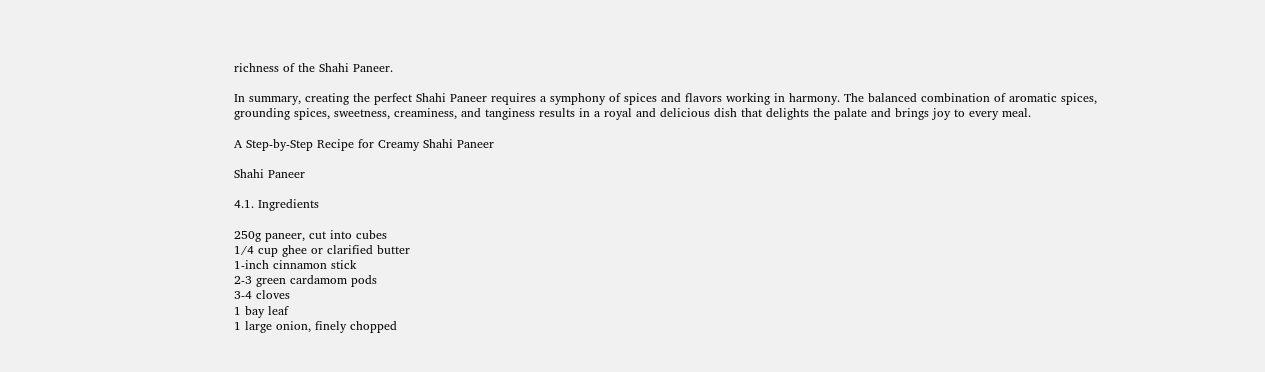richness of the Shahi Paneer.

In summary, creating the perfect Shahi Paneer requires a symphony of spices and flavors working in harmony. The balanced combination of aromatic spices, grounding spices, sweetness, creaminess, and tanginess results in a royal and delicious dish that delights the palate and brings joy to every meal.

A Step-by-Step Recipe for Creamy Shahi Paneer

Shahi Paneer

4.1. Ingredients

250g paneer, cut into cubes
1/4 cup ghee or clarified butter
1-inch cinnamon stick
2-3 green cardamom pods
3-4 cloves
1 bay leaf
1 large onion, finely chopped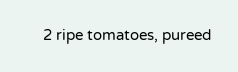2 ripe tomatoes, pureed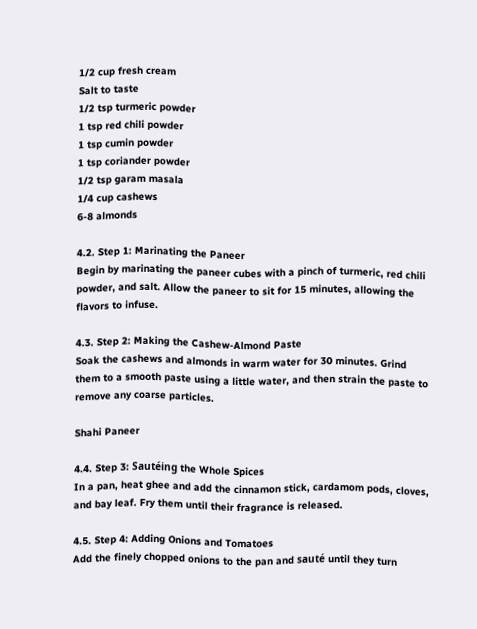1/2 cup fresh cream
Salt to taste
1/2 tsp turmeric powder
1 tsp red chili powder
1 tsp cumin powder
1 tsp coriander powder
1/2 tsp garam masala
1/4 cup cashews
6-8 almonds

4.2. Step 1: Marinating the Paneer
Begin by marinating the paneer cubes with a pinch of turmeric, red chili powder, and salt. Allow the paneer to sit for 15 minutes, allowing the flavors to infuse.

4.3. Step 2: Making the Cashew-Almond Paste
Soak the cashews and almonds in warm water for 30 minutes. Grind them to a smooth paste using a little water, and then strain the paste to remove any coarse particles.

Shahi Paneer

4.4. Step 3: Sautéing the Whole Spices
In a pan, heat ghee and add the cinnamon stick, cardamom pods, cloves, and bay leaf. Fry them until their fragrance is released.

4.5. Step 4: Adding Onions and Tomatoes
Add the finely chopped onions to the pan and sauté until they turn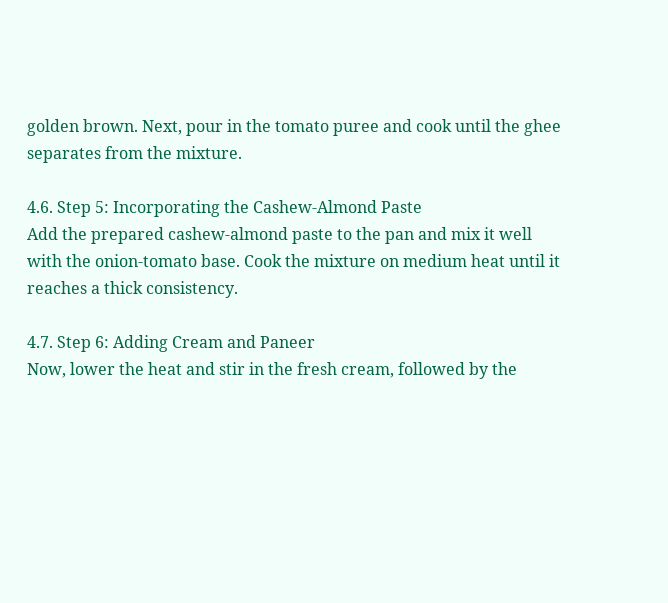golden brown. Next, pour in the tomato puree and cook until the ghee separates from the mixture.

4.6. Step 5: Incorporating the Cashew-Almond Paste
Add the prepared cashew-almond paste to the pan and mix it well with the onion-tomato base. Cook the mixture on medium heat until it reaches a thick consistency.

4.7. Step 6: Adding Cream and Paneer
Now, lower the heat and stir in the fresh cream, followed by the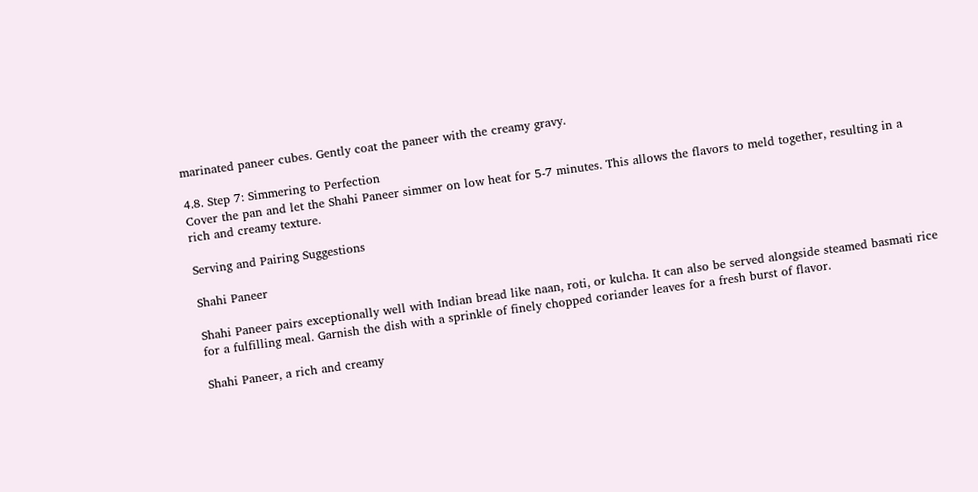marinated paneer cubes. Gently coat the paneer with the creamy gravy.

4.8. Step 7: Simmering to Perfection
Cover the pan and let the Shahi Paneer simmer on low heat for 5-7 minutes. This allows the flavors to meld together, resulting in a rich and creamy texture.

Serving and Pairing Suggestions

Shahi Paneer

Shahi Paneer pairs exceptionally well with Indian bread like naan, roti, or kulcha. It can also be served alongside steamed basmati rice for a fulfilling meal. Garnish the dish with a sprinkle of finely chopped coriander leaves for a fresh burst of flavor.

Shahi Paneer, a rich and creamy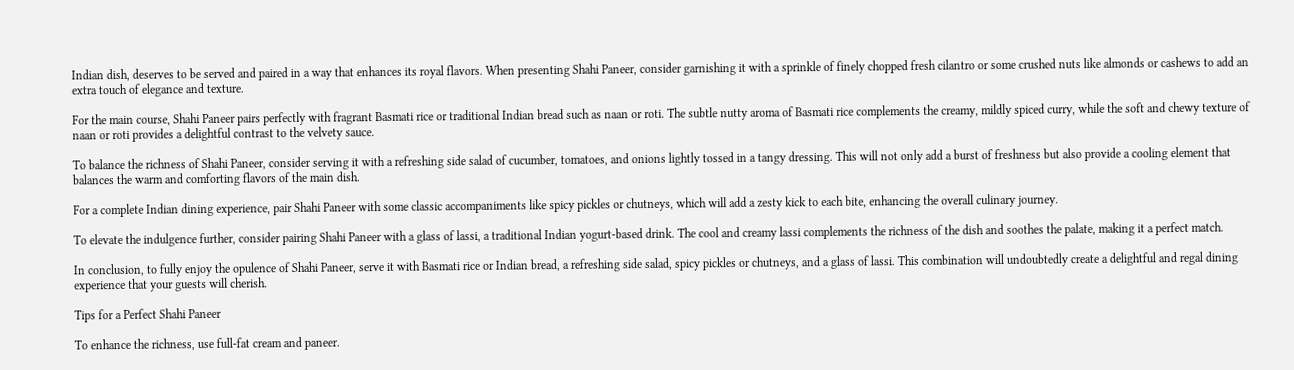Indian dish, deserves to be served and paired in a way that enhances its royal flavors. When presenting Shahi Paneer, consider garnishing it with a sprinkle of finely chopped fresh cilantro or some crushed nuts like almonds or cashews to add an extra touch of elegance and texture.

For the main course, Shahi Paneer pairs perfectly with fragrant Basmati rice or traditional Indian bread such as naan or roti. The subtle nutty aroma of Basmati rice complements the creamy, mildly spiced curry, while the soft and chewy texture of naan or roti provides a delightful contrast to the velvety sauce.

To balance the richness of Shahi Paneer, consider serving it with a refreshing side salad of cucumber, tomatoes, and onions lightly tossed in a tangy dressing. This will not only add a burst of freshness but also provide a cooling element that balances the warm and comforting flavors of the main dish.

For a complete Indian dining experience, pair Shahi Paneer with some classic accompaniments like spicy pickles or chutneys, which will add a zesty kick to each bite, enhancing the overall culinary journey.

To elevate the indulgence further, consider pairing Shahi Paneer with a glass of lassi, a traditional Indian yogurt-based drink. The cool and creamy lassi complements the richness of the dish and soothes the palate, making it a perfect match.

In conclusion, to fully enjoy the opulence of Shahi Paneer, serve it with Basmati rice or Indian bread, a refreshing side salad, spicy pickles or chutneys, and a glass of lassi. This combination will undoubtedly create a delightful and regal dining experience that your guests will cherish.

Tips for a Perfect Shahi Paneer

To enhance the richness, use full-fat cream and paneer.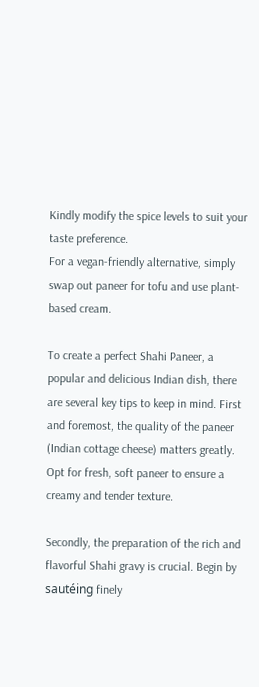Kindly modify the spice levels to suit your taste preference.
For a vegan-friendly alternative, simply swap out paneer for tofu and use plant-based cream.

To create a perfect Shahi Paneer, a popular and delicious Indian dish, there are several key tips to keep in mind. First and foremost, the quality of the paneer (Indian cottage cheese) matters greatly. Opt for fresh, soft paneer to ensure a creamy and tender texture.

Secondly, the preparation of the rich and flavorful Shahi gravy is crucial. Begin by sautéing finely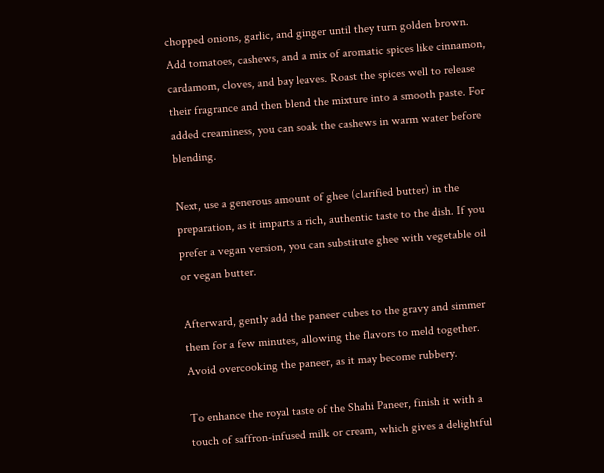chopped onions, garlic, and ginger until they turn golden brown. Add tomatoes, cashews, and a mix of aromatic spices like cinnamon, cardamom, cloves, and bay leaves. Roast the spices well to release their fragrance and then blend the mixture into a smooth paste. For added creaminess, you can soak the cashews in warm water before blending.

Next, use a generous amount of ghee (clarified butter) in the preparation, as it imparts a rich, authentic taste to the dish. If you prefer a vegan version, you can substitute ghee with vegetable oil or vegan butter.

Afterward, gently add the paneer cubes to the gravy and simmer them for a few minutes, allowing the flavors to meld together. Avoid overcooking the paneer, as it may become rubbery.

To enhance the royal taste of the Shahi Paneer, finish it with a touch of saffron-infused milk or cream, which gives a delightful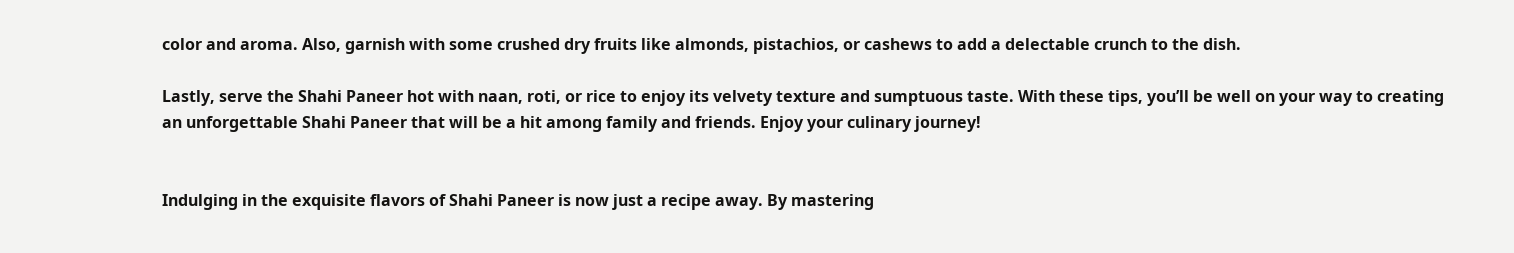color and aroma. Also, garnish with some crushed dry fruits like almonds, pistachios, or cashews to add a delectable crunch to the dish.

Lastly, serve the Shahi Paneer hot with naan, roti, or rice to enjoy its velvety texture and sumptuous taste. With these tips, you’ll be well on your way to creating an unforgettable Shahi Paneer that will be a hit among family and friends. Enjoy your culinary journey!


Indulging in the exquisite flavors of Shahi Paneer is now just a recipe away. By mastering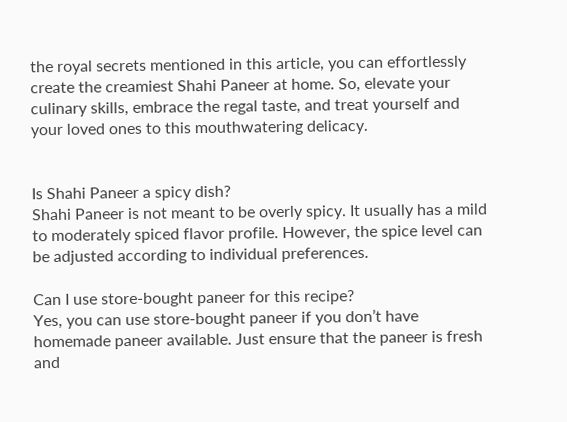the royal secrets mentioned in this article, you can effortlessly create the creamiest Shahi Paneer at home. So, elevate your culinary skills, embrace the regal taste, and treat yourself and your loved ones to this mouthwatering delicacy.


Is Shahi Paneer a spicy dish?
Shahi Paneer is not meant to be overly spicy. It usually has a mild to moderately spiced flavor profile. However, the spice level can be adjusted according to individual preferences.

Can I use store-bought paneer for this recipe?
Yes, you can use store-bought paneer if you don’t have homemade paneer available. Just ensure that the paneer is fresh and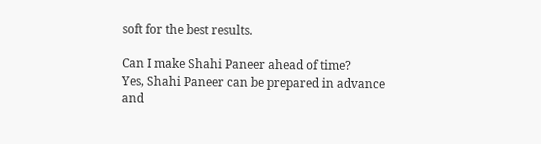soft for the best results.

Can I make Shahi Paneer ahead of time?
Yes, Shahi Paneer can be prepared in advance and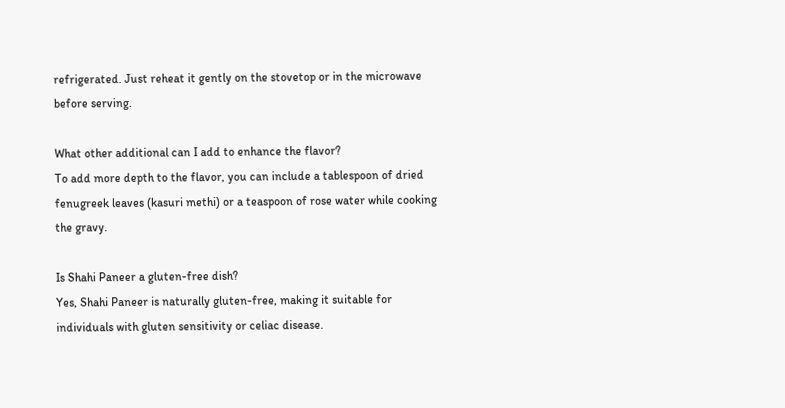refrigerated. Just reheat it gently on the stovetop or in the microwave before serving.

What other additional can I add to enhance the flavor?
To add more depth to the flavor, you can include a tablespoon of dried fenugreek leaves (kasuri methi) or a teaspoon of rose water while cooking the gravy.

Is Shahi Paneer a gluten-free dish?
Yes, Shahi Paneer is naturally gluten-free, making it suitable for individuals with gluten sensitivity or celiac disease.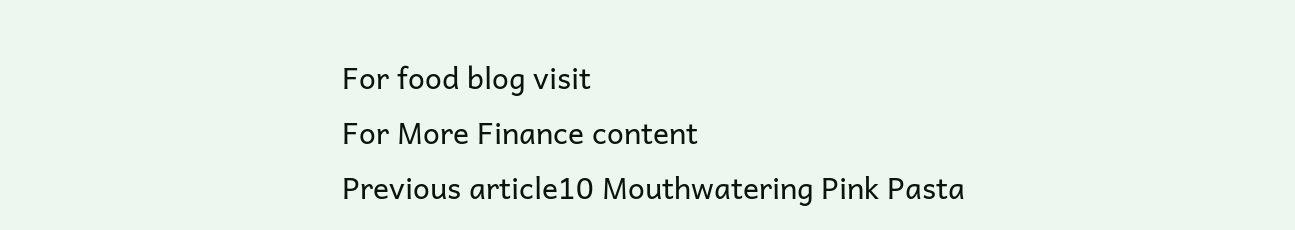For food blog visit
For More Finance content
Previous article10 Mouthwatering Pink Pasta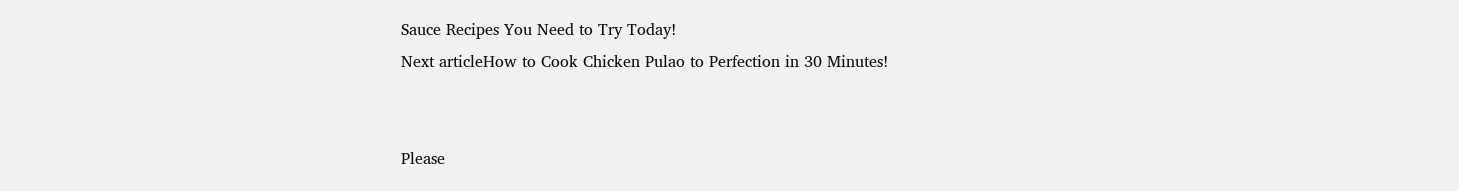Sauce Recipes You Need to Try Today!
Next articleHow to Cook Chicken Pulao to Perfection in 30 Minutes!


Please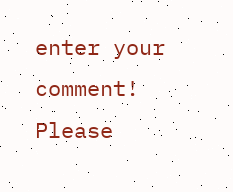enter your comment!
Please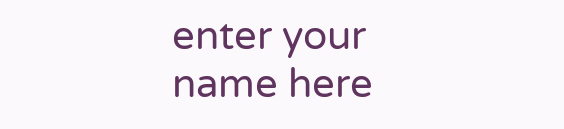enter your name here